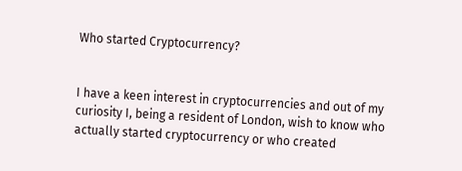Who started Cryptocurrency?


I have a keen interest in cryptocurrencies and out of my curiosity I, being a resident of London, wish to know who actually started cryptocurrency or who created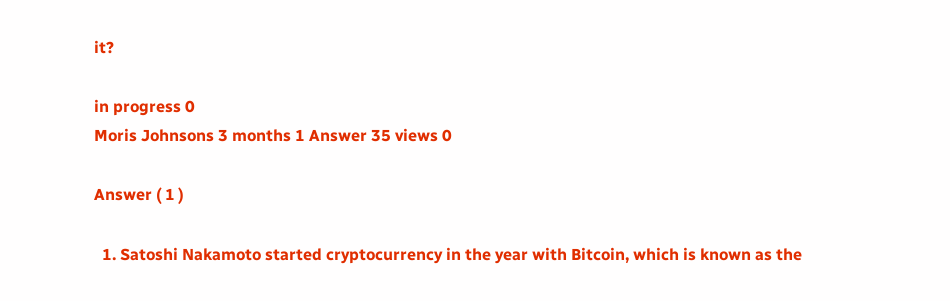it?

in progress 0
Moris Johnsons 3 months 1 Answer 35 views 0

Answer ( 1 )

  1. Satoshi Nakamoto started cryptocurrency in the year with Bitcoin, which is known as the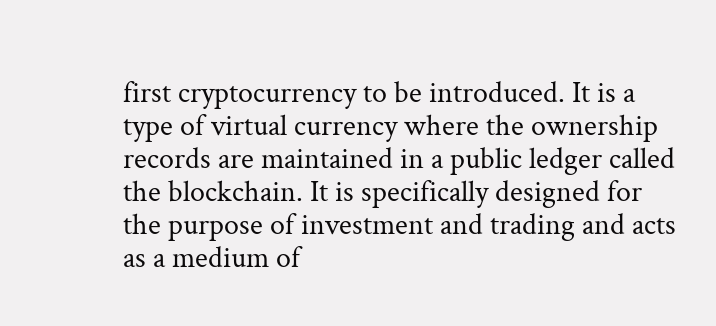first cryptocurrency to be introduced. It is a type of virtual currency where the ownership records are maintained in a public ledger called the blockchain. It is specifically designed for the purpose of investment and trading and acts as a medium of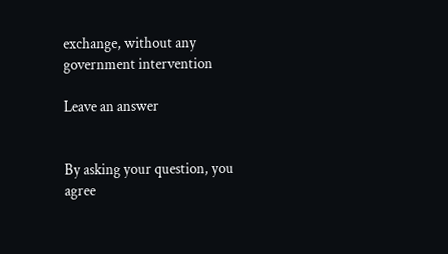exchange, without any government intervention

Leave an answer


By asking your question, you agree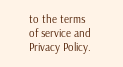to the terms of service and Privacy Policy.